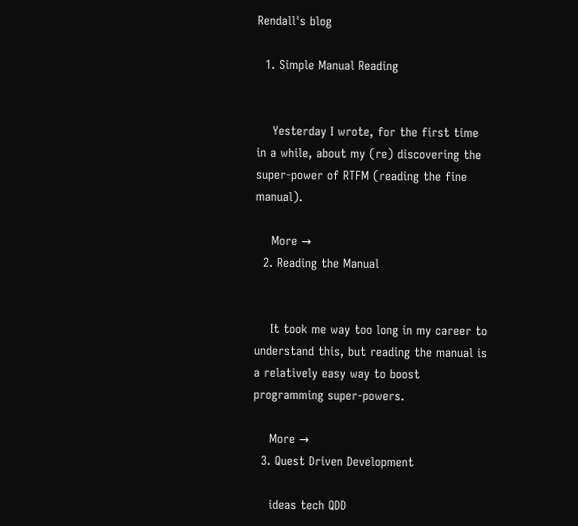Rendall's blog

  1. Simple Manual Reading


    Yesterday I wrote, for the first time in a while, about my (re) discovering the super-power of RTFM (reading the fine manual).

    More →
  2. Reading the Manual


    It took me way too long in my career to understand this, but reading the manual is a relatively easy way to boost programming super-powers.

    More →
  3. Quest Driven Development

    ideas tech QDD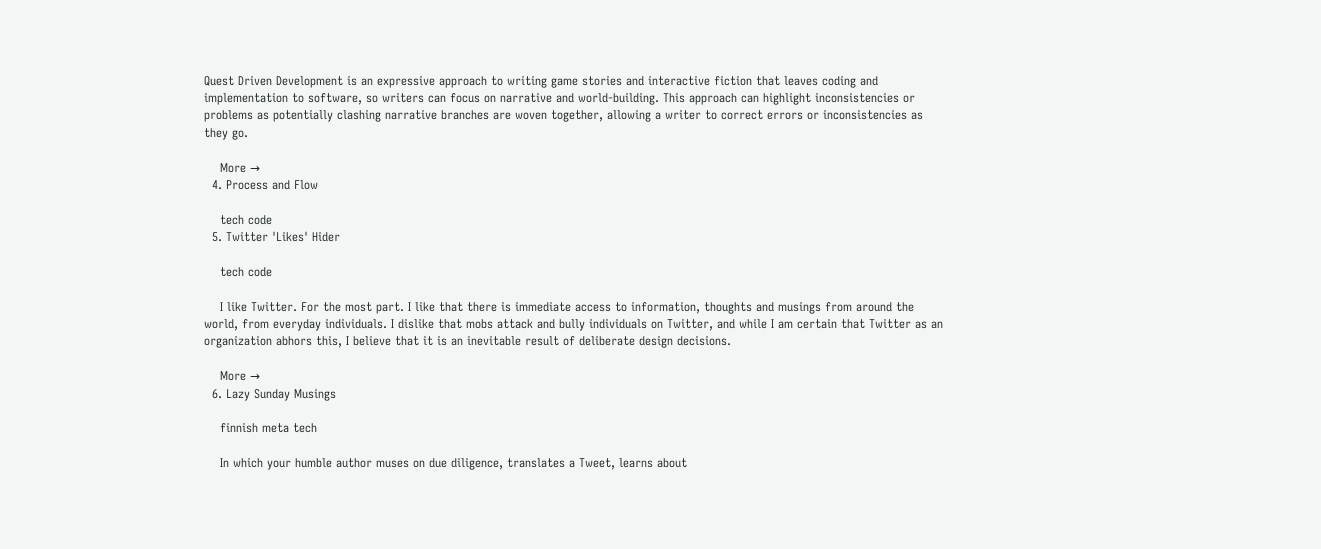Quest Driven Development is an expressive approach to writing game stories and interactive fiction that leaves coding and implementation to software, so writers can focus on narrative and world-building. This approach can highlight inconsistencies or problems as potentially clashing narrative branches are woven together, allowing a writer to correct errors or inconsistencies as they go.

    More →
  4. Process and Flow

    tech code
  5. Twitter 'Likes' Hider

    tech code

    I like Twitter. For the most part. I like that there is immediate access to information, thoughts and musings from around the world, from everyday individuals. I dislike that mobs attack and bully individuals on Twitter, and while I am certain that Twitter as an organization abhors this, I believe that it is an inevitable result of deliberate design decisions.

    More →
  6. Lazy Sunday Musings

    finnish meta tech

    In which your humble author muses on due diligence, translates a Tweet, learns about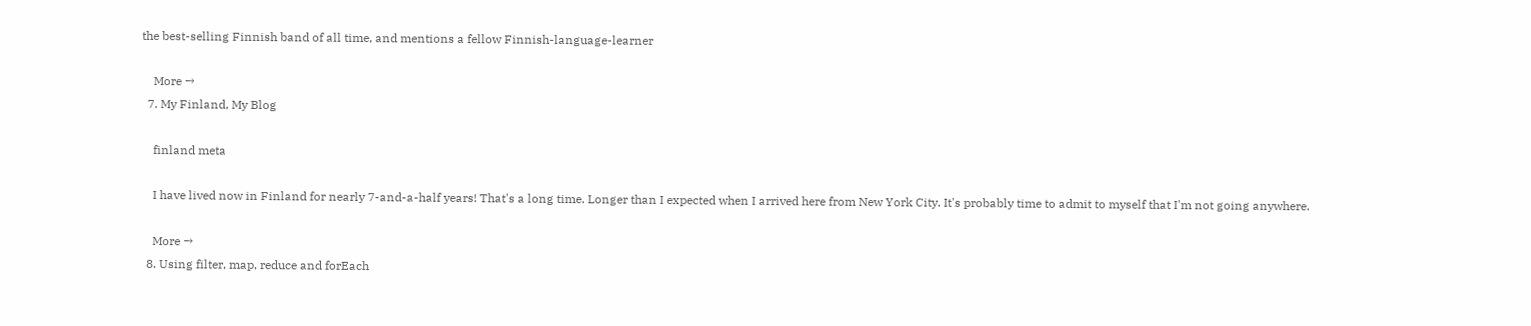the best-selling Finnish band of all time, and mentions a fellow Finnish-language-learner

    More →
  7. My Finland, My Blog

    finland meta

    I have lived now in Finland for nearly 7-and-a-half years! That's a long time. Longer than I expected when I arrived here from New York City. It's probably time to admit to myself that I'm not going anywhere.

    More →
  8. Using filter, map, reduce and forEach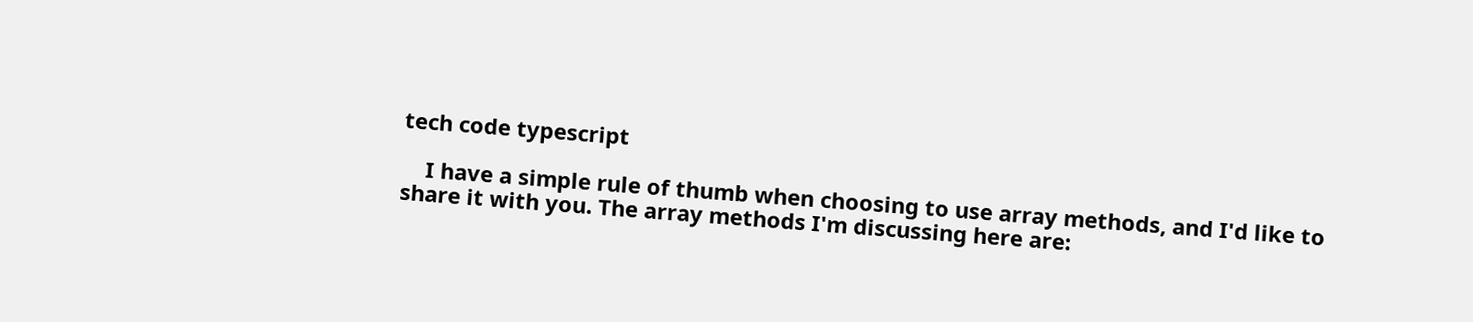tech code typescript

    I have a simple rule of thumb when choosing to use array methods, and I'd like to share it with you. The array methods I'm discussing here are: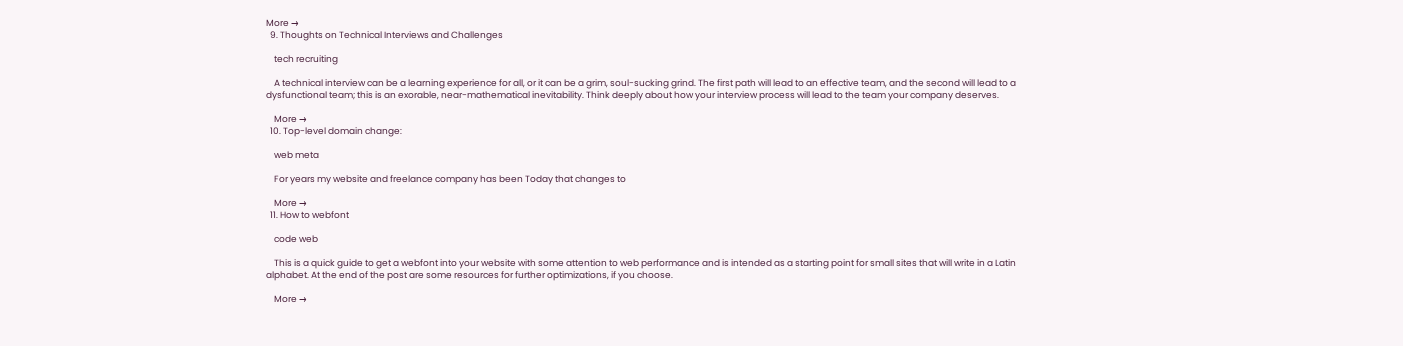More →
  9. Thoughts on Technical Interviews and Challenges

    tech recruiting

    A technical interview can be a learning experience for all, or it can be a grim, soul-sucking grind. The first path will lead to an effective team, and the second will lead to a dysfunctional team; this is an exorable, near-mathematical inevitability. Think deeply about how your interview process will lead to the team your company deserves.

    More →
  10. Top-level domain change:

    web meta

    For years my website and freelance company has been Today that changes to

    More →
  11. How to webfont

    code web

    This is a quick guide to get a webfont into your website with some attention to web performance and is intended as a starting point for small sites that will write in a Latin alphabet. At the end of the post are some resources for further optimizations, if you choose.

    More →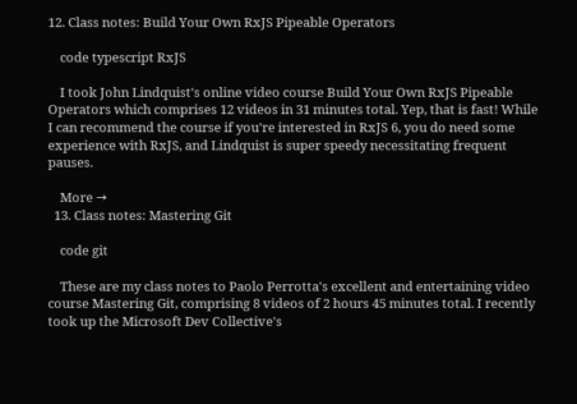12. Class notes: Build Your Own RxJS Pipeable Operators

    code typescript RxJS

    I took John Lindquist's online video course Build Your Own RxJS Pipeable Operators which comprises 12 videos in 31 minutes total. Yep, that is fast! While I can recommend the course if you're interested in RxJS 6, you do need some experience with RxJS, and Lindquist is super speedy necessitating frequent pauses.

    More →
  13. Class notes: Mastering Git

    code git

    These are my class notes to Paolo Perrotta's excellent and entertaining video course Mastering Git, comprising 8 videos of 2 hours 45 minutes total. I recently took up the Microsoft Dev Collective's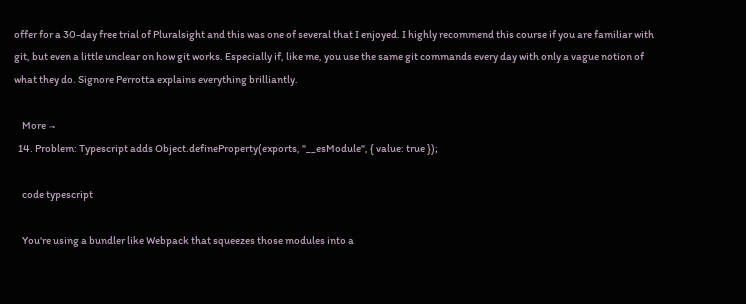offer for a 30-day free trial of Pluralsight and this was one of several that I enjoyed. I highly recommend this course if you are familiar with git, but even a little unclear on how git works. Especially if, like me, you use the same git commands every day with only a vague notion of what they do. Signore Perrotta explains everything brilliantly.

    More →
  14. Problem: Typescript adds Object.defineProperty(exports, "__esModule", { value: true });

    code typescript

    You're using a bundler like Webpack that squeezes those modules into a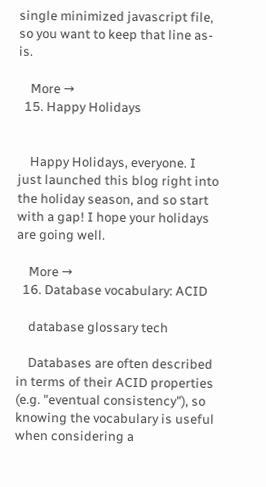single minimized javascript file, so you want to keep that line as-is.

    More →
  15. Happy Holidays


    Happy Holidays, everyone. I just launched this blog right into the holiday season, and so start with a gap! I hope your holidays are going well.

    More →
  16. Database vocabulary: ACID

    database glossary tech

    Databases are often described in terms of their ACID properties (e.g. "eventual consistency"), so knowing the vocabulary is useful when considering a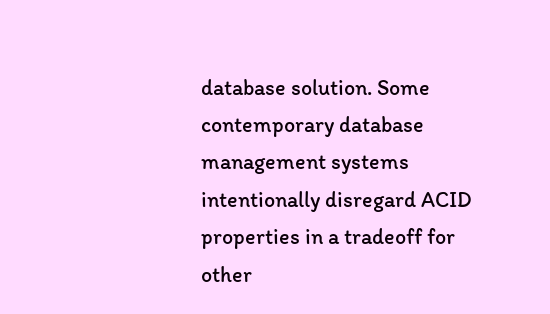database solution. Some contemporary database management systems intentionally disregard ACID properties in a tradeoff for other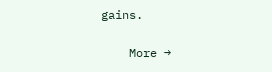gains.

    More →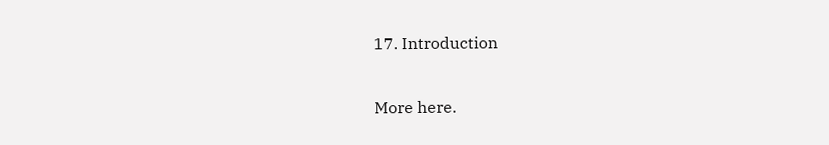17. Introduction

More here.